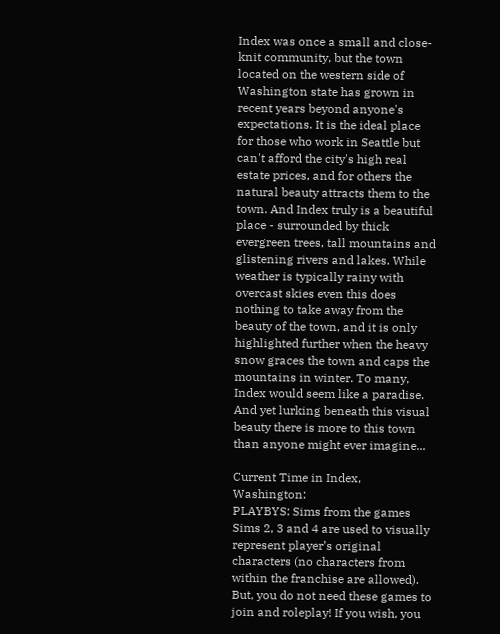Index was once a small and close-knit community, but the town located on the western side of Washington state has grown in recent years beyond anyone's expectations. It is the ideal place for those who work in Seattle but can't afford the city's high real estate prices, and for others the natural beauty attracts them to the town. And Index truly is a beautiful place - surrounded by thick evergreen trees, tall mountains and glistening rivers and lakes. While weather is typically rainy with overcast skies even this does nothing to take away from the beauty of the town, and it is only highlighted further when the heavy snow graces the town and caps the mountains in winter. To many, Index would seem like a paradise. And yet lurking beneath this visual beauty there is more to this town than anyone might ever imagine...

Current Time in Index, Washington:
PLAYBYS: Sims from the games Sims 2, 3 and 4 are used to visually represent player’s original characters (no characters from within the franchise are allowed). But, you do not need these games to join and roleplay! If you wish, you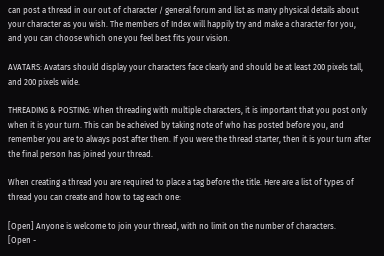can post a thread in our out of character / general forum and list as many physical details about your character as you wish. The members of Index will happily try and make a character for you, and you can choose which one you feel best fits your vision.

AVATARS: Avatars should display your characters face clearly and should be at least 200 pixels tall, and 200 pixels wide.

THREADING & POSTING: When threading with multiple characters, it is important that you post only when it is your turn. This can be acheived by taking note of who has posted before you, and remember you are to always post after them. If you were the thread starter, then it is your turn after the final person has joined your thread.

When creating a thread you are required to place a tag before the title. Here are a list of types of thread you can create and how to tag each one:

[Open] Anyone is welcome to join your thread, with no limit on the number of characters.
[Open -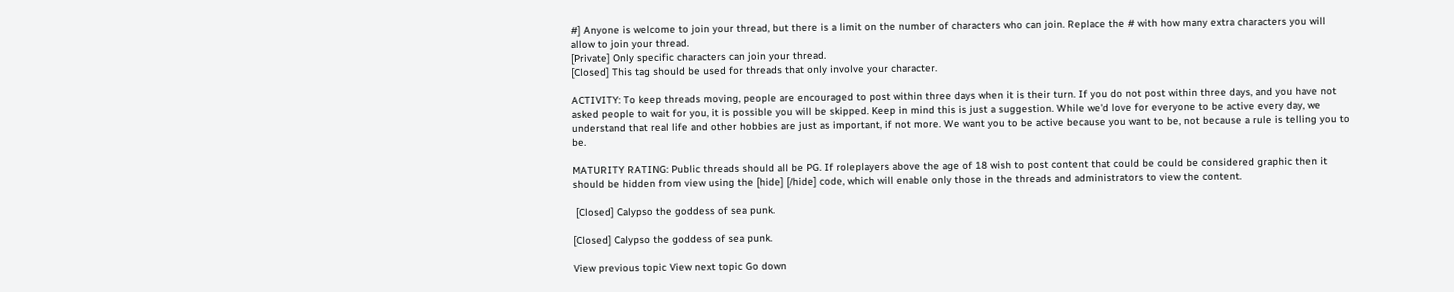#] Anyone is welcome to join your thread, but there is a limit on the number of characters who can join. Replace the # with how many extra characters you will allow to join your thread.
[Private] Only specific characters can join your thread.
[Closed] This tag should be used for threads that only involve your character.

ACTIVITY: To keep threads moving, people are encouraged to post within three days when it is their turn. If you do not post within three days, and you have not asked people to wait for you, it is possible you will be skipped. Keep in mind this is just a suggestion. While we'd love for everyone to be active every day, we understand that real life and other hobbies are just as important, if not more. We want you to be active because you want to be, not because a rule is telling you to be.

MATURITY RATING: Public threads should all be PG. If roleplayers above the age of 18 wish to post content that could be could be considered graphic then it should be hidden from view using the [hide] [/hide] code, which will enable only those in the threads and administrators to view the content.

 [Closed] Calypso the goddess of sea punk.

[Closed] Calypso the goddess of sea punk.

View previous topic View next topic Go down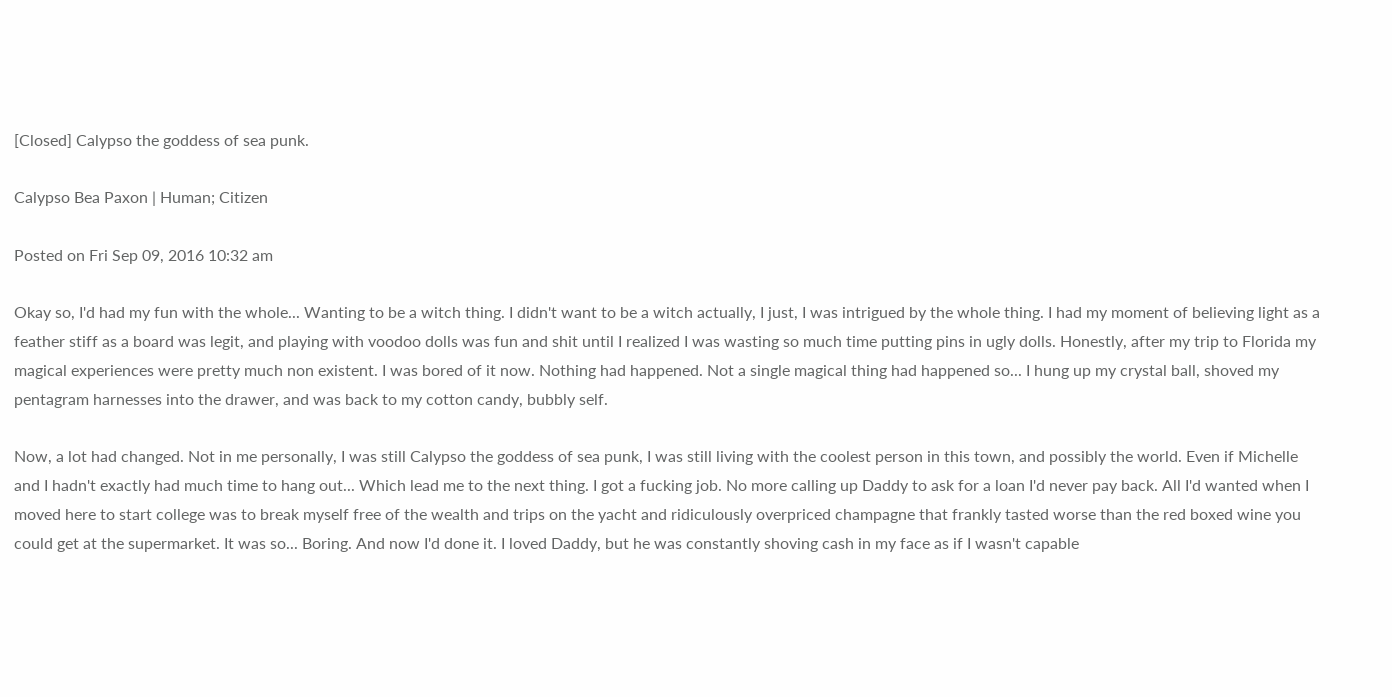[Closed] Calypso the goddess of sea punk.

Calypso Bea Paxon | Human; Citizen

Posted on Fri Sep 09, 2016 10:32 am

Okay so, I'd had my fun with the whole... Wanting to be a witch thing. I didn't want to be a witch actually, I just, I was intrigued by the whole thing. I had my moment of believing light as a feather stiff as a board was legit, and playing with voodoo dolls was fun and shit until I realized I was wasting so much time putting pins in ugly dolls. Honestly, after my trip to Florida my magical experiences were pretty much non existent. I was bored of it now. Nothing had happened. Not a single magical thing had happened so... I hung up my crystal ball, shoved my pentagram harnesses into the drawer, and was back to my cotton candy, bubbly self.

Now, a lot had changed. Not in me personally, I was still Calypso the goddess of sea punk, I was still living with the coolest person in this town, and possibly the world. Even if Michelle and I hadn't exactly had much time to hang out... Which lead me to the next thing. I got a fucking job. No more calling up Daddy to ask for a loan I'd never pay back. All I'd wanted when I moved here to start college was to break myself free of the wealth and trips on the yacht and ridiculously overpriced champagne that frankly tasted worse than the red boxed wine you could get at the supermarket. It was so... Boring. And now I'd done it. I loved Daddy, but he was constantly shoving cash in my face as if I wasn't capable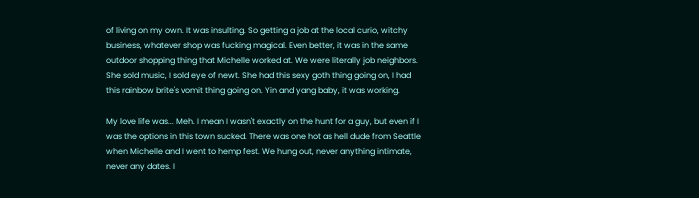of living on my own. It was insulting. So getting a job at the local curio, witchy business, whatever shop was fucking magical. Even better, it was in the same outdoor shopping thing that Michelle worked at. We were literally job neighbors. She sold music, I sold eye of newt. She had this sexy goth thing going on, I had this rainbow brite's vomit thing going on. Yin and yang baby, it was working.

My love life was... Meh. I mean I wasn't exactly on the hunt for a guy, but even if I was the options in this town sucked. There was one hot as hell dude from Seattle when Michelle and I went to hemp fest. We hung out, never anything intimate, never any dates. I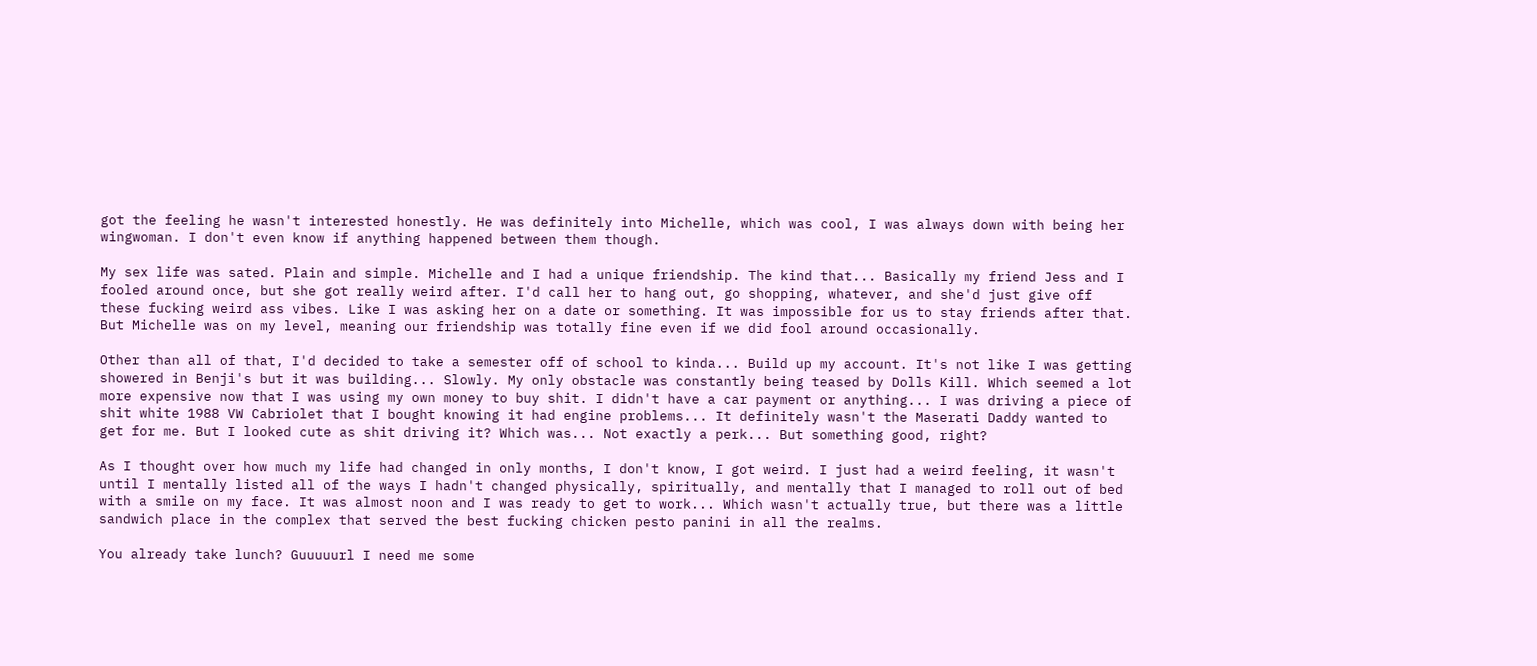got the feeling he wasn't interested honestly. He was definitely into Michelle, which was cool, I was always down with being her wingwoman. I don't even know if anything happened between them though.

My sex life was sated. Plain and simple. Michelle and I had a unique friendship. The kind that... Basically my friend Jess and I fooled around once, but she got really weird after. I'd call her to hang out, go shopping, whatever, and she'd just give off these fucking weird ass vibes. Like I was asking her on a date or something. It was impossible for us to stay friends after that. But Michelle was on my level, meaning our friendship was totally fine even if we did fool around occasionally.

Other than all of that, I'd decided to take a semester off of school to kinda... Build up my account. It's not like I was getting showered in Benji's but it was building... Slowly. My only obstacle was constantly being teased by Dolls Kill. Which seemed a lot more expensive now that I was using my own money to buy shit. I didn't have a car payment or anything... I was driving a piece of shit white 1988 VW Cabriolet that I bought knowing it had engine problems... It definitely wasn't the Maserati Daddy wanted to get for me. But I looked cute as shit driving it? Which was... Not exactly a perk... But something good, right?

As I thought over how much my life had changed in only months, I don't know, I got weird. I just had a weird feeling, it wasn't until I mentally listed all of the ways I hadn't changed physically, spiritually, and mentally that I managed to roll out of bed with a smile on my face. It was almost noon and I was ready to get to work... Which wasn't actually true, but there was a little sandwich place in the complex that served the best fucking chicken pesto panini in all the realms.

You already take lunch? Guuuuurl I need me some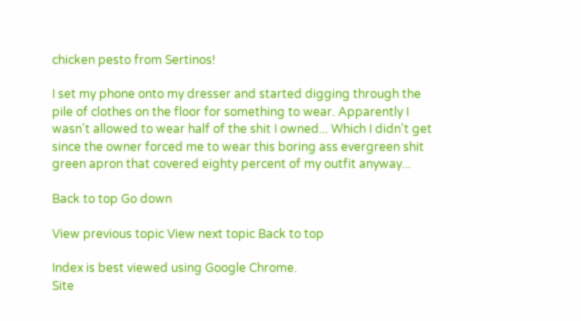chicken pesto from Sertinos!

I set my phone onto my dresser and started digging through the pile of clothes on the floor for something to wear. Apparently I wasn't allowed to wear half of the shit I owned... Which I didn't get since the owner forced me to wear this boring ass evergreen shit green apron that covered eighty percent of my outfit anyway...

Back to top Go down

View previous topic View next topic Back to top

Index is best viewed using Google Chrome.
Site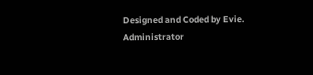Designed and Coded by Evie.
Administrator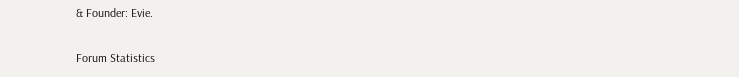& Founder: Evie.

Forum Statistics